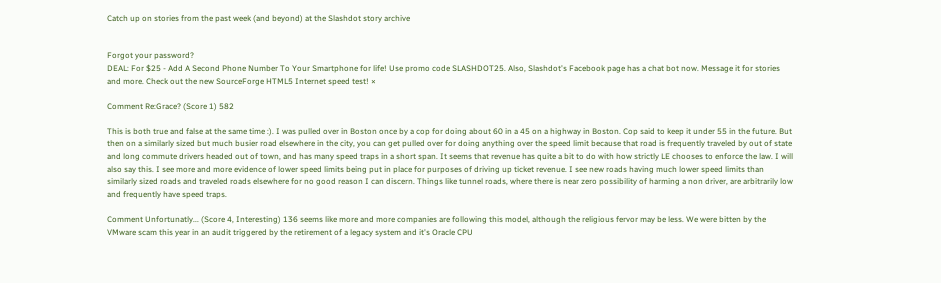Catch up on stories from the past week (and beyond) at the Slashdot story archive


Forgot your password?
DEAL: For $25 - Add A Second Phone Number To Your Smartphone for life! Use promo code SLASHDOT25. Also, Slashdot's Facebook page has a chat bot now. Message it for stories and more. Check out the new SourceForge HTML5 Internet speed test! ×

Comment Re:Grace? (Score 1) 582

This is both true and false at the same time :). I was pulled over in Boston once by a cop for doing about 60 in a 45 on a highway in Boston. Cop said to keep it under 55 in the future. But then on a similarly sized but much busier road elsewhere in the city, you can get pulled over for doing anything over the speed limit because that road is frequently traveled by out of state and long commute drivers headed out of town, and has many speed traps in a short span. It seems that revenue has quite a bit to do with how strictly LE chooses to enforce the law. I will also say this. I see more and more evidence of lower speed limits being put in place for purposes of driving up ticket revenue. I see new roads having much lower speed limits than similarly sized roads and traveled roads elsewhere for no good reason I can discern. Things like tunnel roads, where there is near zero possibility of harming a non driver, are arbitrarily low and frequently have speed traps.

Comment Unfortunatly... (Score 4, Interesting) 136 seems like more and more companies are following this model, although the religious fervor may be less. We were bitten by the VMware scam this year in an audit triggered by the retirement of a legacy system and it's Oracle CPU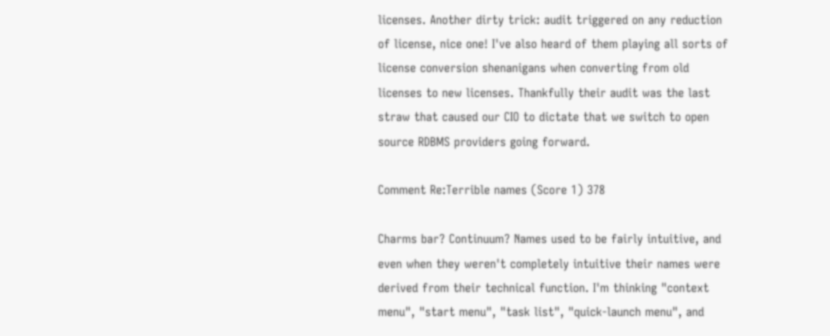licenses. Another dirty trick: audit triggered on any reduction of license, nice one! I've also heard of them playing all sorts of license conversion shenanigans when converting from old licenses to new licenses. Thankfully their audit was the last straw that caused our CIO to dictate that we switch to open source RDBMS providers going forward.

Comment Re:Terrible names (Score 1) 378

Charms bar? Continuum? Names used to be fairly intuitive, and even when they weren't completely intuitive their names were derived from their technical function. I'm thinking "context menu", "start menu", "task list", "quick-launch menu", and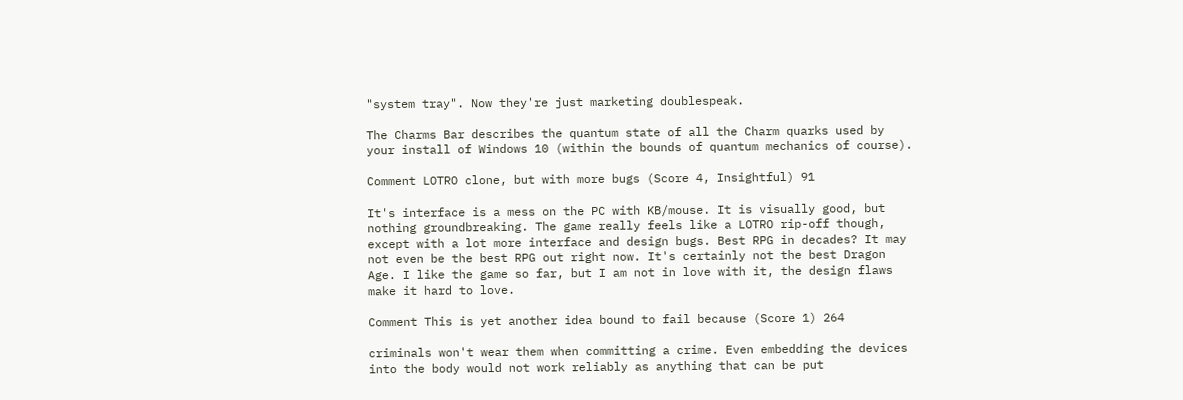"system tray". Now they're just marketing doublespeak.

The Charms Bar describes the quantum state of all the Charm quarks used by your install of Windows 10 (within the bounds of quantum mechanics of course).

Comment LOTRO clone, but with more bugs (Score 4, Insightful) 91

It's interface is a mess on the PC with KB/mouse. It is visually good, but nothing groundbreaking. The game really feels like a LOTRO rip-off though, except with a lot more interface and design bugs. Best RPG in decades? It may not even be the best RPG out right now. It's certainly not the best Dragon Age. I like the game so far, but I am not in love with it, the design flaws make it hard to love.

Comment This is yet another idea bound to fail because (Score 1) 264

criminals won't wear them when committing a crime. Even embedding the devices into the body would not work reliably as anything that can be put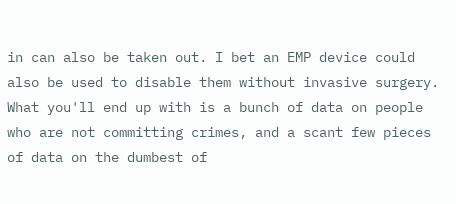in can also be taken out. I bet an EMP device could also be used to disable them without invasive surgery. What you'll end up with is a bunch of data on people who are not committing crimes, and a scant few pieces of data on the dumbest of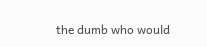the dumb who would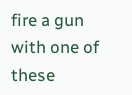fire a gun with one of these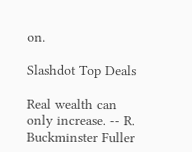on.

Slashdot Top Deals

Real wealth can only increase. -- R. Buckminster Fuller